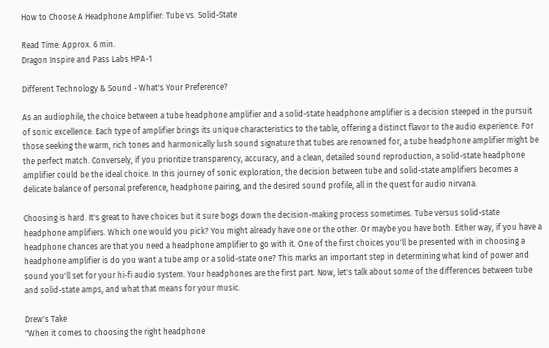How to Choose A Headphone Amplifier: Tube vs. Solid-State

Read Time: Approx. 6 min.
Dragon Inspire and Pass Labs HPA-1

Different Technology & Sound - What's Your Preference?

As an audiophile, the choice between a tube headphone amplifier and a solid-state headphone amplifier is a decision steeped in the pursuit of sonic excellence. Each type of amplifier brings its unique characteristics to the table, offering a distinct flavor to the audio experience. For those seeking the warm, rich tones and harmonically lush sound signature that tubes are renowned for, a tube headphone amplifier might be the perfect match. Conversely, if you prioritize transparency, accuracy, and a clean, detailed sound reproduction, a solid-state headphone amplifier could be the ideal choice. In this journey of sonic exploration, the decision between tube and solid-state amplifiers becomes a delicate balance of personal preference, headphone pairing, and the desired sound profile, all in the quest for audio nirvana.

Choosing is hard. It's great to have choices but it sure bogs down the decision-making process sometimes. Tube versus solid-state headphone amplifiers. Which one would you pick? You might already have one or the other. Or maybe you have both. Either way, if you have a headphone chances are that you need a headphone amplifier to go with it. One of the first choices you'll be presented with in choosing a headphone amplifier is do you want a tube amp or a solid-state one? This marks an important step in determining what kind of power and sound you'll set for your hi-fi audio system. Your headphones are the first part. Now, let's talk about some of the differences between tube and solid-state amps, and what that means for your music.

Drew's Take
"When it comes to choosing the right headphone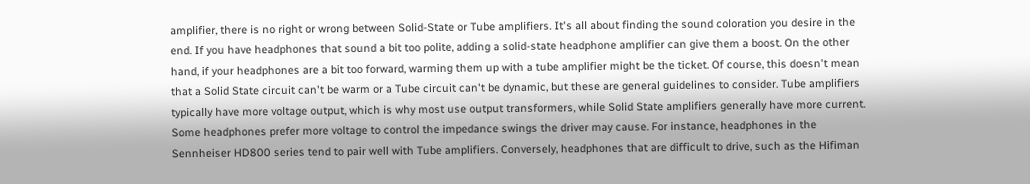amplifier, there is no right or wrong between Solid-State or Tube amplifiers. It's all about finding the sound coloration you desire in the end. If you have headphones that sound a bit too polite, adding a solid-state headphone amplifier can give them a boost. On the other hand, if your headphones are a bit too forward, warming them up with a tube amplifier might be the ticket. Of course, this doesn't mean that a Solid State circuit can't be warm or a Tube circuit can't be dynamic, but these are general guidelines to consider. Tube amplifiers typically have more voltage output, which is why most use output transformers, while Solid State amplifiers generally have more current. Some headphones prefer more voltage to control the impedance swings the driver may cause. For instance, headphones in the Sennheiser HD800 series tend to pair well with Tube amplifiers. Conversely, headphones that are difficult to drive, such as the Hifiman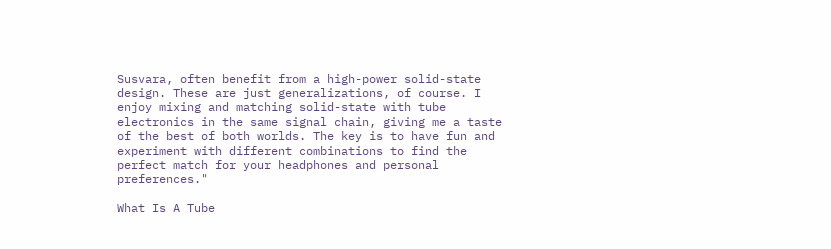Susvara, often benefit from a high-power solid-state design. These are just generalizations, of course. I enjoy mixing and matching solid-state with tube electronics in the same signal chain, giving me a taste of the best of both worlds. The key is to have fun and experiment with different combinations to find the perfect match for your headphones and personal preferences."

What Is A Tube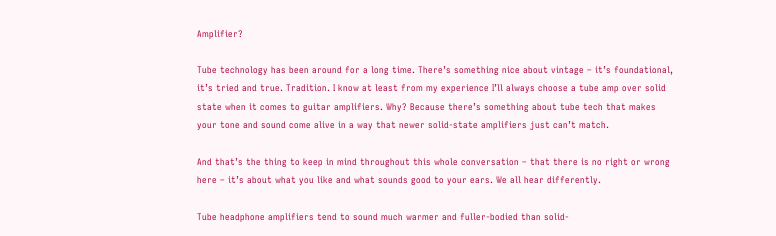Amplifier?

Tube technology has been around for a long time. There’s something nice about vintage – it’s foundational, it’s tried and true. Tradition. I know at least from my experience I’ll always choose a tube amp over solid state when it comes to guitar amplifiers. Why? Because there’s something about tube tech that makes your tone and sound come alive in a way that newer solid-state amplifiers just can’t match.

And that’s the thing to keep in mind throughout this whole conversation – that there is no right or wrong here – it’s about what you like and what sounds good to your ears. We all hear differently.

Tube headphone amplifiers tend to sound much warmer and fuller-bodied than solid-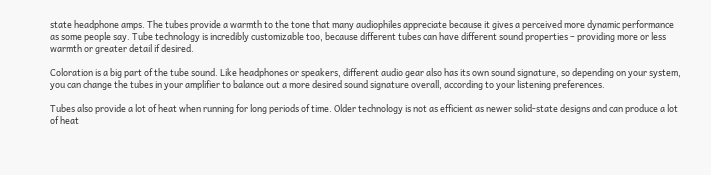state headphone amps. The tubes provide a warmth to the tone that many audiophiles appreciate because it gives a perceived more dynamic performance as some people say. Tube technology is incredibly customizable too, because different tubes can have different sound properties – providing more or less warmth or greater detail if desired.

Coloration is a big part of the tube sound. Like headphones or speakers, different audio gear also has its own sound signature, so depending on your system, you can change the tubes in your amplifier to balance out a more desired sound signature overall, according to your listening preferences.

Tubes also provide a lot of heat when running for long periods of time. Older technology is not as efficient as newer solid-state designs and can produce a lot of heat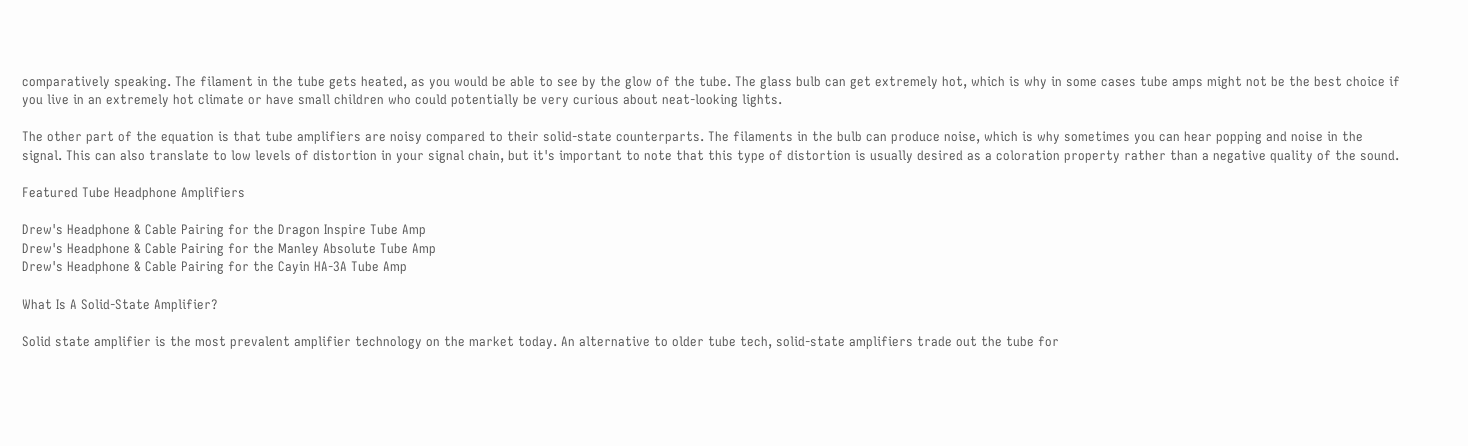comparatively speaking. The filament in the tube gets heated, as you would be able to see by the glow of the tube. The glass bulb can get extremely hot, which is why in some cases tube amps might not be the best choice if you live in an extremely hot climate or have small children who could potentially be very curious about neat-looking lights.

The other part of the equation is that tube amplifiers are noisy compared to their solid-state counterparts. The filaments in the bulb can produce noise, which is why sometimes you can hear popping and noise in the signal. This can also translate to low levels of distortion in your signal chain, but it's important to note that this type of distortion is usually desired as a coloration property rather than a negative quality of the sound.

Featured Tube Headphone Amplifiers

Drew's Headphone & Cable Pairing for the Dragon Inspire Tube Amp
Drew's Headphone & Cable Pairing for the Manley Absolute Tube Amp
Drew's Headphone & Cable Pairing for the Cayin HA-3A Tube Amp

What Is A Solid-State Amplifier?

Solid state amplifier is the most prevalent amplifier technology on the market today. An alternative to older tube tech, solid-state amplifiers trade out the tube for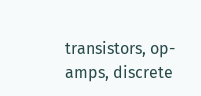transistors, op-amps, discrete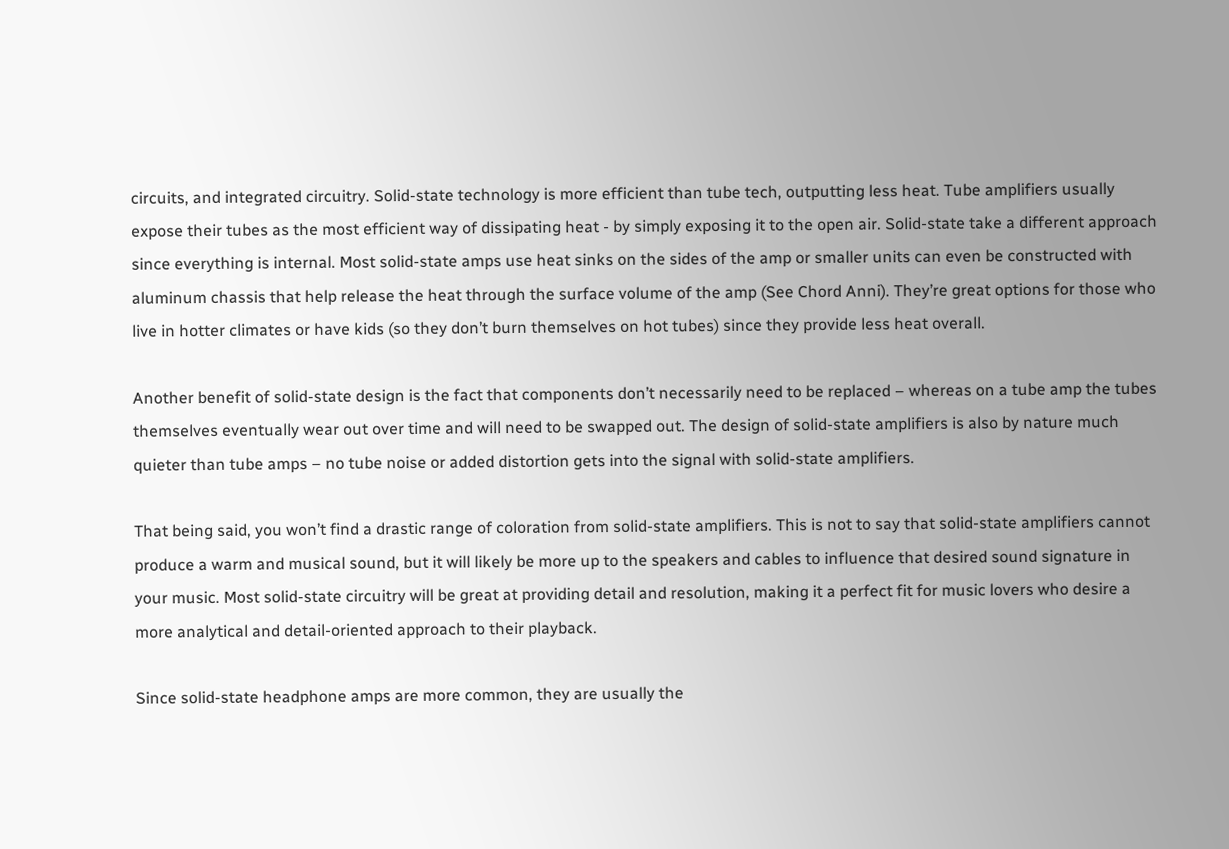circuits, and integrated circuitry. Solid-state technology is more efficient than tube tech, outputting less heat. Tube amplifiers usually expose their tubes as the most efficient way of dissipating heat - by simply exposing it to the open air. Solid-state take a different approach since everything is internal. Most solid-state amps use heat sinks on the sides of the amp or smaller units can even be constructed with aluminum chassis that help release the heat through the surface volume of the amp (See Chord Anni). They’re great options for those who live in hotter climates or have kids (so they don’t burn themselves on hot tubes) since they provide less heat overall.

Another benefit of solid-state design is the fact that components don’t necessarily need to be replaced – whereas on a tube amp the tubes themselves eventually wear out over time and will need to be swapped out. The design of solid-state amplifiers is also by nature much quieter than tube amps – no tube noise or added distortion gets into the signal with solid-state amplifiers.

That being said, you won’t find a drastic range of coloration from solid-state amplifiers. This is not to say that solid-state amplifiers cannot produce a warm and musical sound, but it will likely be more up to the speakers and cables to influence that desired sound signature in your music. Most solid-state circuitry will be great at providing detail and resolution, making it a perfect fit for music lovers who desire a more analytical and detail-oriented approach to their playback.

Since solid-state headphone amps are more common, they are usually the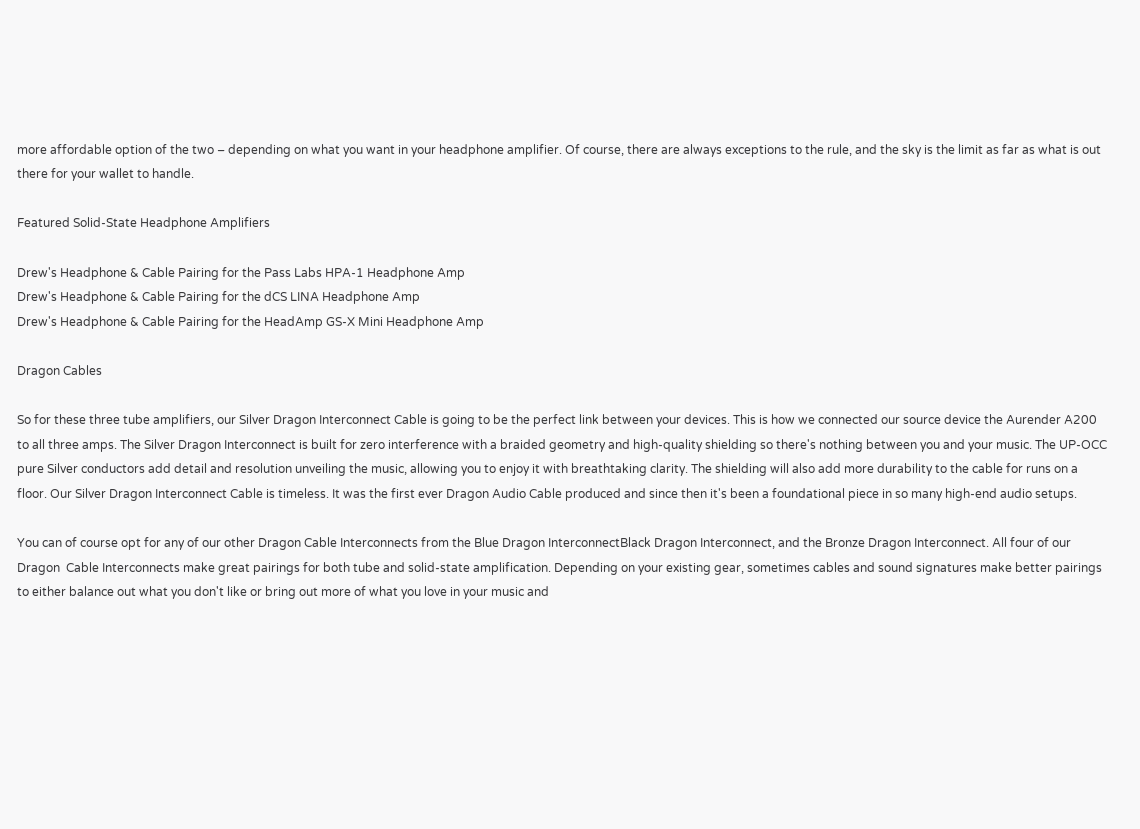more affordable option of the two – depending on what you want in your headphone amplifier. Of course, there are always exceptions to the rule, and the sky is the limit as far as what is out there for your wallet to handle.

Featured Solid-State Headphone Amplifiers

Drew's Headphone & Cable Pairing for the Pass Labs HPA-1 Headphone Amp
Drew's Headphone & Cable Pairing for the dCS LINA Headphone Amp
Drew's Headphone & Cable Pairing for the HeadAmp GS-X Mini Headphone Amp

Dragon Cables

So for these three tube amplifiers, our Silver Dragon Interconnect Cable is going to be the perfect link between your devices. This is how we connected our source device the Aurender A200 to all three amps. The Silver Dragon Interconnect is built for zero interference with a braided geometry and high-quality shielding so there's nothing between you and your music. The UP-OCC pure Silver conductors add detail and resolution unveiling the music, allowing you to enjoy it with breathtaking clarity. The shielding will also add more durability to the cable for runs on a floor. Our Silver Dragon Interconnect Cable is timeless. It was the first ever Dragon Audio Cable produced and since then it's been a foundational piece in so many high-end audio setups.

You can of course opt for any of our other Dragon Cable Interconnects from the Blue Dragon InterconnectBlack Dragon Interconnect, and the Bronze Dragon Interconnect. All four of our Dragon  Cable Interconnects make great pairings for both tube and solid-state amplification. Depending on your existing gear, sometimes cables and sound signatures make better pairings to either balance out what you don't like or bring out more of what you love in your music and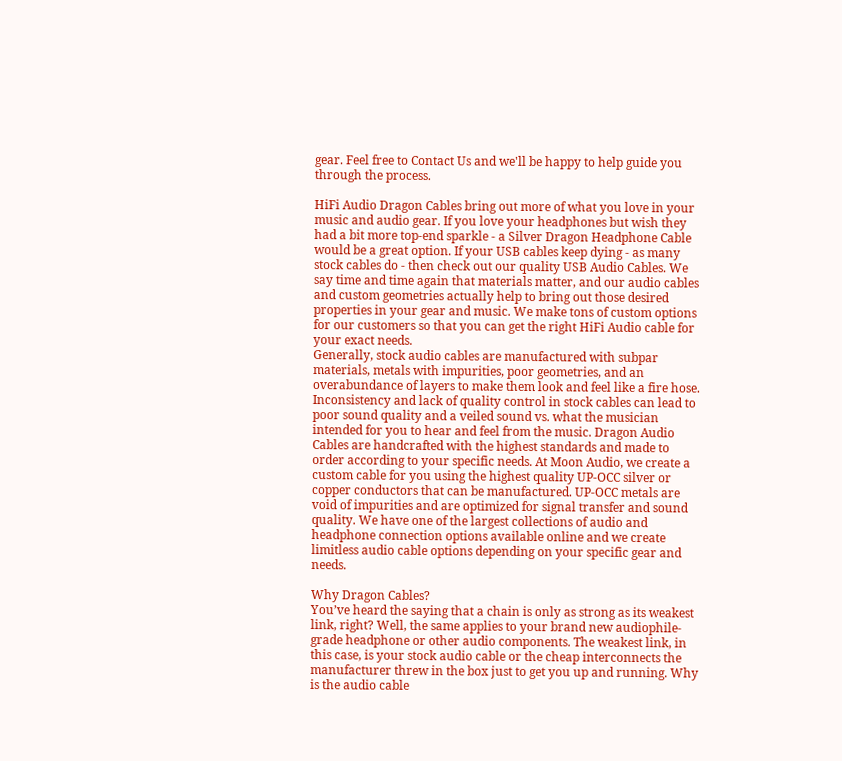gear. Feel free to Contact Us and we'll be happy to help guide you through the process.

HiFi Audio Dragon Cables bring out more of what you love in your music and audio gear. If you love your headphones but wish they had a bit more top-end sparkle - a Silver Dragon Headphone Cable would be a great option. If your USB cables keep dying - as many stock cables do - then check out our quality USB Audio Cables. We say time and time again that materials matter, and our audio cables and custom geometries actually help to bring out those desired properties in your gear and music. We make tons of custom options for our customers so that you can get the right HiFi Audio cable for your exact needs.
Generally, stock audio cables are manufactured with subpar materials, metals with impurities, poor geometries, and an overabundance of layers to make them look and feel like a fire hose. Inconsistency and lack of quality control in stock cables can lead to poor sound quality and a veiled sound vs. what the musician intended for you to hear and feel from the music. Dragon Audio Cables are handcrafted with the highest standards and made to order according to your specific needs. At Moon Audio, we create a custom cable for you using the highest quality UP-OCC silver or copper conductors that can be manufactured. UP-OCC metals are void of impurities and are optimized for signal transfer and sound quality. We have one of the largest collections of audio and headphone connection options available online and we create limitless audio cable options depending on your specific gear and needs.

Why Dragon Cables?
You’ve heard the saying that a chain is only as strong as its weakest link, right? Well, the same applies to your brand new audiophile-grade headphone or other audio components. The weakest link, in this case, is your stock audio cable or the cheap interconnects the manufacturer threw in the box just to get you up and running. Why is the audio cable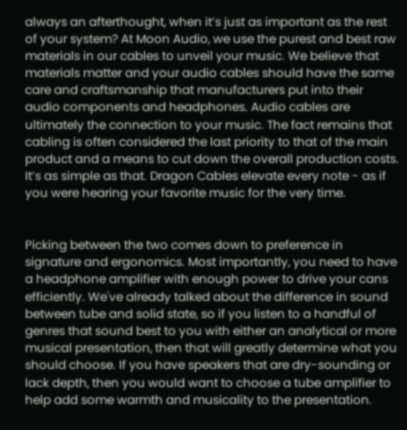always an afterthought, when it’s just as important as the rest of your system? At Moon Audio, we use the purest and best raw materials in our cables to unveil your music. We believe that materials matter and your audio cables should have the same care and craftsmanship that manufacturers put into their audio components and headphones. Audio cables are ultimately the connection to your music. The fact remains that cabling is often considered the last priority to that of the main product and a means to cut down the overall production costs. It’s as simple as that. Dragon Cables elevate every note - as if you were hearing your favorite music for the very time.


Picking between the two comes down to preference in signature and ergonomics. Most importantly, you need to have a headphone amplifier with enough power to drive your cans efficiently. We've already talked about the difference in sound between tube and solid state, so if you listen to a handful of genres that sound best to you with either an analytical or more musical presentation, then that will greatly determine what you should choose. If you have speakers that are dry-sounding or lack depth, then you would want to choose a tube amplifier to help add some warmth and musicality to the presentation.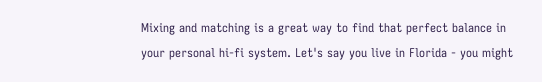Mixing and matching is a great way to find that perfect balance in your personal hi-fi system. Let's say you live in Florida - you might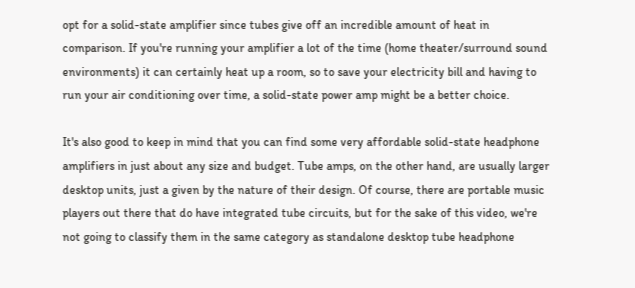opt for a solid-state amplifier since tubes give off an incredible amount of heat in comparison. If you're running your amplifier a lot of the time (home theater/surround sound environments) it can certainly heat up a room, so to save your electricity bill and having to run your air conditioning over time, a solid-state power amp might be a better choice.

It's also good to keep in mind that you can find some very affordable solid-state headphone amplifiers in just about any size and budget. Tube amps, on the other hand, are usually larger desktop units, just a given by the nature of their design. Of course, there are portable music players out there that do have integrated tube circuits, but for the sake of this video, we're not going to classify them in the same category as standalone desktop tube headphone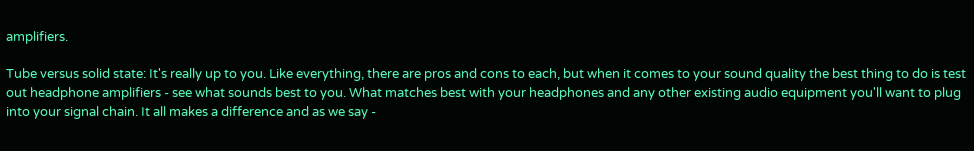amplifiers.

Tube versus solid state: It's really up to you. Like everything, there are pros and cons to each, but when it comes to your sound quality the best thing to do is test out headphone amplifiers - see what sounds best to you. What matches best with your headphones and any other existing audio equipment you'll want to plug into your signal chain. It all makes a difference and as we say -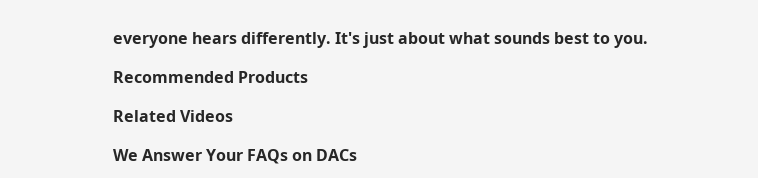everyone hears differently. It's just about what sounds best to you.

Recommended Products

Related Videos

We Answer Your FAQs on DACs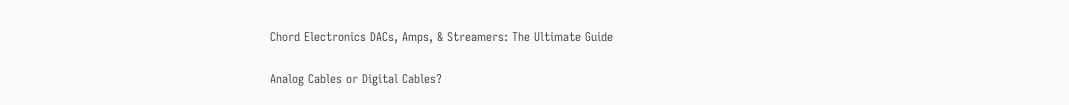Chord Electronics DACs, Amps, & Streamers: The Ultimate Guide

Analog Cables or Digital Cables?